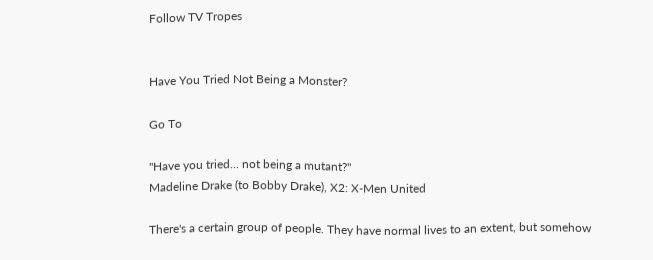Follow TV Tropes


Have You Tried Not Being a Monster?

Go To

"Have you tried... not being a mutant?"
Madeline Drake (to Bobby Drake), X2: X-Men United

There's a certain group of people. They have normal lives to an extent, but somehow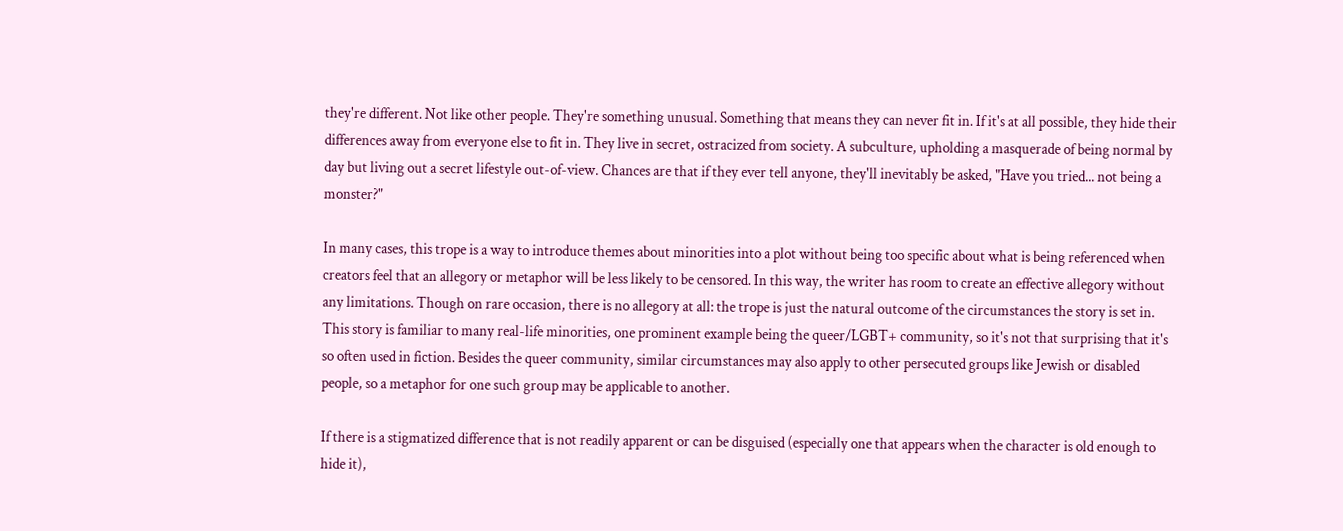they're different. Not like other people. They're something unusual. Something that means they can never fit in. If it's at all possible, they hide their differences away from everyone else to fit in. They live in secret, ostracized from society. A subculture, upholding a masquerade of being normal by day but living out a secret lifestyle out-of-view. Chances are that if they ever tell anyone, they'll inevitably be asked, "Have you tried... not being a monster?"

In many cases, this trope is a way to introduce themes about minorities into a plot without being too specific about what is being referenced when creators feel that an allegory or metaphor will be less likely to be censored. In this way, the writer has room to create an effective allegory without any limitations. Though on rare occasion, there is no allegory at all: the trope is just the natural outcome of the circumstances the story is set in. This story is familiar to many real-life minorities, one prominent example being the queer/LGBT+ community, so it's not that surprising that it's so often used in fiction. Besides the queer community, similar circumstances may also apply to other persecuted groups like Jewish or disabled people, so a metaphor for one such group may be applicable to another.

If there is a stigmatized difference that is not readily apparent or can be disguised (especially one that appears when the character is old enough to hide it),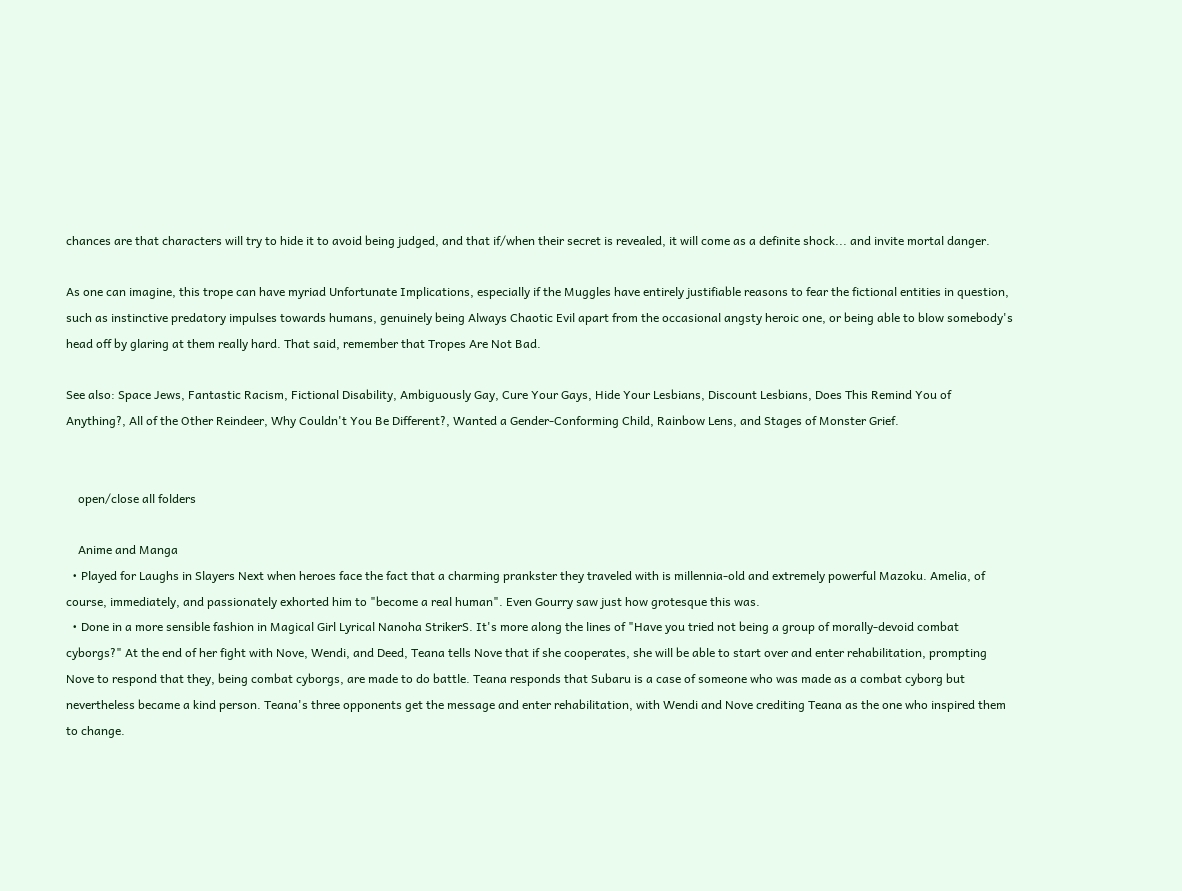chances are that characters will try to hide it to avoid being judged, and that if/when their secret is revealed, it will come as a definite shock... and invite mortal danger.

As one can imagine, this trope can have myriad Unfortunate Implications, especially if the Muggles have entirely justifiable reasons to fear the fictional entities in question, such as instinctive predatory impulses towards humans, genuinely being Always Chaotic Evil apart from the occasional angsty heroic one, or being able to blow somebody's head off by glaring at them really hard. That said, remember that Tropes Are Not Bad.

See also: Space Jews, Fantastic Racism, Fictional Disability, Ambiguously Gay, Cure Your Gays, Hide Your Lesbians, Discount Lesbians, Does This Remind You of Anything?, All of the Other Reindeer, Why Couldn't You Be Different?, Wanted a Gender-Conforming Child, Rainbow Lens, and Stages of Monster Grief.


    open/close all folders

    Anime and Manga
  • Played for Laughs in Slayers Next when heroes face the fact that a charming prankster they traveled with is millennia-old and extremely powerful Mazoku. Amelia, of course, immediately, and passionately exhorted him to "become a real human". Even Gourry saw just how grotesque this was.
  • Done in a more sensible fashion in Magical Girl Lyrical Nanoha StrikerS. It's more along the lines of "Have you tried not being a group of morally-devoid combat cyborgs?" At the end of her fight with Nove, Wendi, and Deed, Teana tells Nove that if she cooperates, she will be able to start over and enter rehabilitation, prompting Nove to respond that they, being combat cyborgs, are made to do battle. Teana responds that Subaru is a case of someone who was made as a combat cyborg but nevertheless became a kind person. Teana's three opponents get the message and enter rehabilitation, with Wendi and Nove crediting Teana as the one who inspired them to change.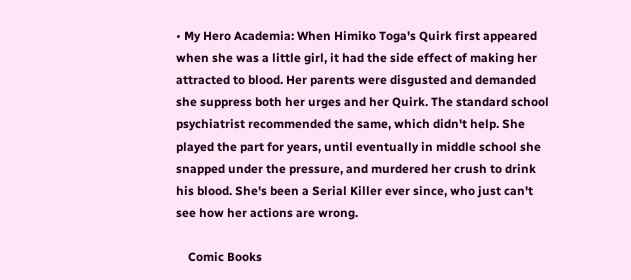• My Hero Academia: When Himiko Toga's Quirk first appeared when she was a little girl, it had the side effect of making her attracted to blood. Her parents were disgusted and demanded she suppress both her urges and her Quirk. The standard school psychiatrist recommended the same, which didn't help. She played the part for years, until eventually in middle school she snapped under the pressure, and murdered her crush to drink his blood. She's been a Serial Killer ever since, who just can't see how her actions are wrong.

    Comic Books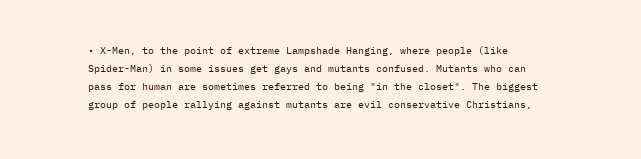• X-Men, to the point of extreme Lampshade Hanging, where people (like Spider-Man) in some issues get gays and mutants confused. Mutants who can pass for human are sometimes referred to being "in the closet". The biggest group of people rallying against mutants are evil conservative Christians,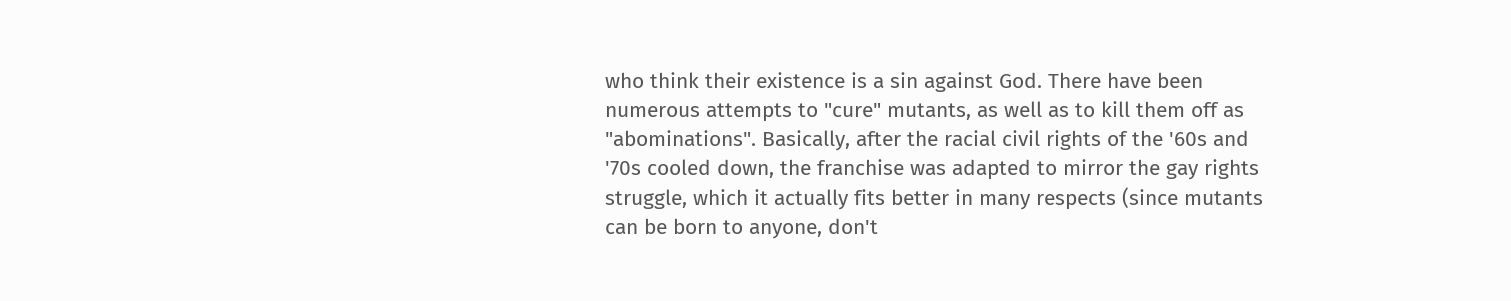who think their existence is a sin against God. There have been numerous attempts to "cure" mutants, as well as to kill them off as "abominations". Basically, after the racial civil rights of the '60s and '70s cooled down, the franchise was adapted to mirror the gay rights struggle, which it actually fits better in many respects (since mutants can be born to anyone, don't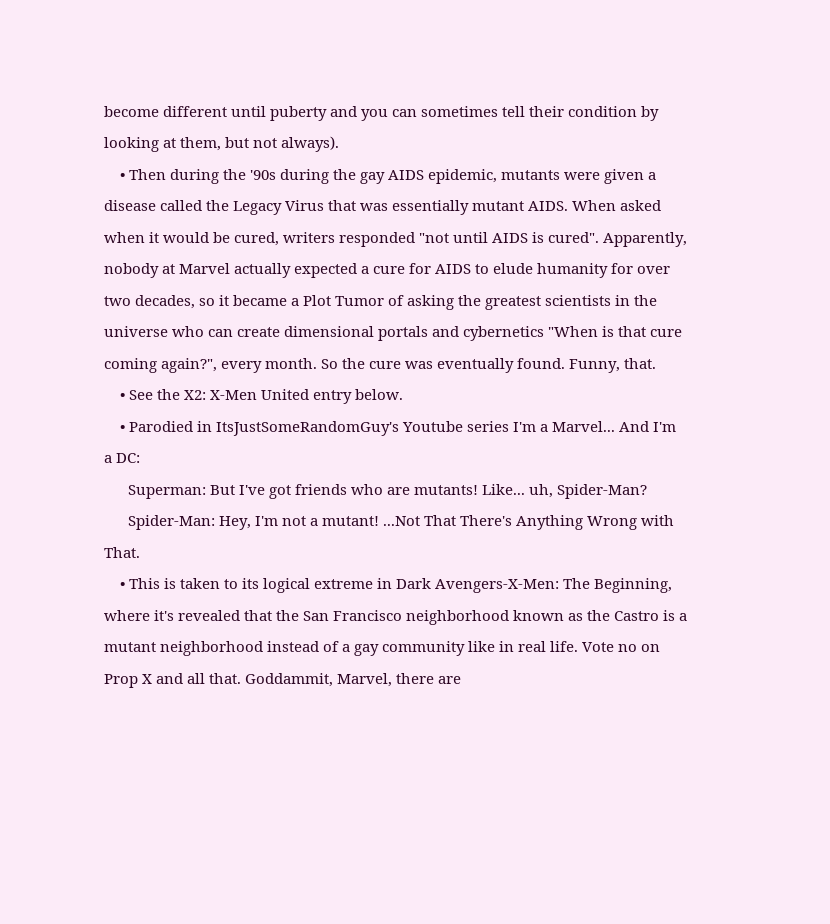become different until puberty and you can sometimes tell their condition by looking at them, but not always).
    • Then during the '90s during the gay AIDS epidemic, mutants were given a disease called the Legacy Virus that was essentially mutant AIDS. When asked when it would be cured, writers responded "not until AIDS is cured". Apparently, nobody at Marvel actually expected a cure for AIDS to elude humanity for over two decades, so it became a Plot Tumor of asking the greatest scientists in the universe who can create dimensional portals and cybernetics "When is that cure coming again?", every month. So the cure was eventually found. Funny, that.
    • See the X2: X-Men United entry below.
    • Parodied in ItsJustSomeRandomGuy's Youtube series I'm a Marvel... And I'm a DC:
      Superman: But I've got friends who are mutants! Like... uh, Spider-Man?
      Spider-Man: Hey, I'm not a mutant! ...Not That There's Anything Wrong with That.
    • This is taken to its logical extreme in Dark Avengers-X-Men: The Beginning, where it's revealed that the San Francisco neighborhood known as the Castro is a mutant neighborhood instead of a gay community like in real life. Vote no on Prop X and all that. Goddammit, Marvel, there are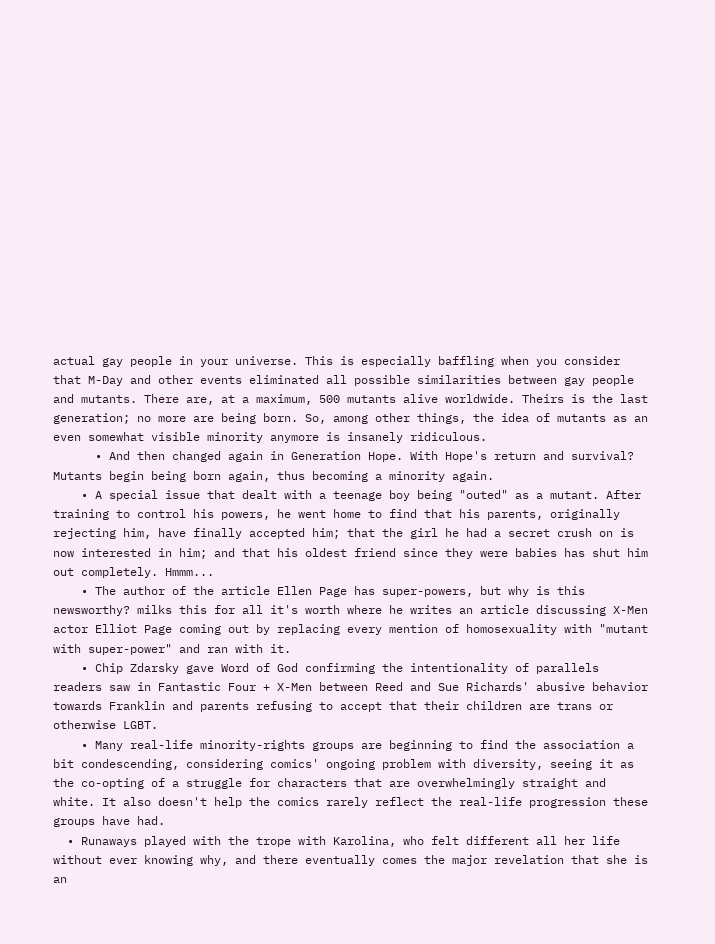actual gay people in your universe. This is especially baffling when you consider that M-Day and other events eliminated all possible similarities between gay people and mutants. There are, at a maximum, 500 mutants alive worldwide. Theirs is the last generation; no more are being born. So, among other things, the idea of mutants as an even somewhat visible minority anymore is insanely ridiculous.
      • And then changed again in Generation Hope. With Hope's return and survival? Mutants begin being born again, thus becoming a minority again.
    • A special issue that dealt with a teenage boy being "outed" as a mutant. After training to control his powers, he went home to find that his parents, originally rejecting him, have finally accepted him; that the girl he had a secret crush on is now interested in him; and that his oldest friend since they were babies has shut him out completely. Hmmm...
    • The author of the article Ellen Page has super-powers, but why is this newsworthy? milks this for all it's worth where he writes an article discussing X-Men actor Elliot Page coming out by replacing every mention of homosexuality with "mutant with super-power" and ran with it.
    • Chip Zdarsky gave Word of God confirming the intentionality of parallels readers saw in Fantastic Four + X-Men between Reed and Sue Richards' abusive behavior towards Franklin and parents refusing to accept that their children are trans or otherwise LGBT.
    • Many real-life minority-rights groups are beginning to find the association a bit condescending, considering comics' ongoing problem with diversity, seeing it as the co-opting of a struggle for characters that are overwhelmingly straight and white. It also doesn't help the comics rarely reflect the real-life progression these groups have had.
  • Runaways played with the trope with Karolina, who felt different all her life without ever knowing why, and there eventually comes the major revelation that she is an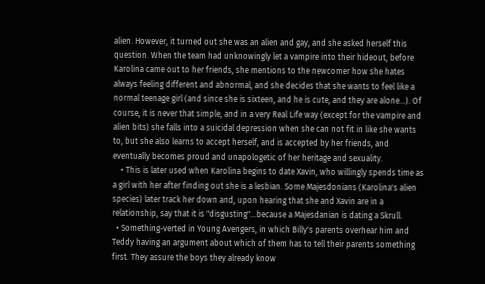alien. However, it turned out she was an alien and gay, and she asked herself this question. When the team had unknowingly let a vampire into their hideout, before Karolina came out to her friends, she mentions to the newcomer how she hates always feeling different and abnormal, and she decides that she wants to feel like a normal teenage girl (and since she is sixteen, and he is cute, and they are alone...). Of course, it is never that simple, and in a very Real Life way (except for the vampire and alien bits) she falls into a suicidal depression when she can not fit in like she wants to, but she also learns to accept herself, and is accepted by her friends, and eventually becomes proud and unapologetic of her heritage and sexuality.
    • This is later used when Karolina begins to date Xavin, who willingly spends time as a girl with her after finding out she is a lesbian. Some Majesdonians (Karolina's alien species) later track her down and, upon hearing that she and Xavin are in a relationship, say that it is "disgusting"...because a Majesdanian is dating a Skrull.
  • Something-verted in Young Avengers, in which Billy's parents overhear him and Teddy having an argument about which of them has to tell their parents something first. They assure the boys they already know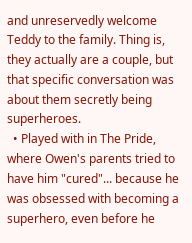and unreservedly welcome Teddy to the family. Thing is, they actually are a couple, but that specific conversation was about them secretly being superheroes.
  • Played with in The Pride, where Owen's parents tried to have him "cured"... because he was obsessed with becoming a superhero, even before he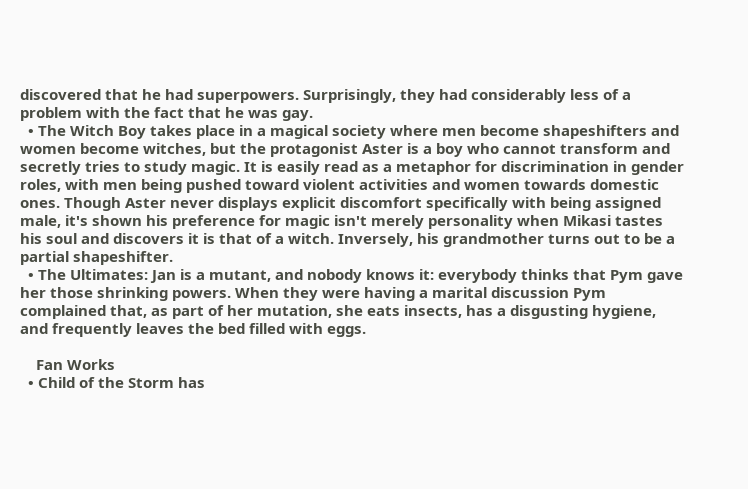discovered that he had superpowers. Surprisingly, they had considerably less of a problem with the fact that he was gay.
  • The Witch Boy takes place in a magical society where men become shapeshifters and women become witches, but the protagonist Aster is a boy who cannot transform and secretly tries to study magic. It is easily read as a metaphor for discrimination in gender roles, with men being pushed toward violent activities and women towards domestic ones. Though Aster never displays explicit discomfort specifically with being assigned male, it's shown his preference for magic isn't merely personality when Mikasi tastes his soul and discovers it is that of a witch. Inversely, his grandmother turns out to be a partial shapeshifter.
  • The Ultimates: Jan is a mutant, and nobody knows it: everybody thinks that Pym gave her those shrinking powers. When they were having a marital discussion Pym complained that, as part of her mutation, she eats insects, has a disgusting hygiene, and frequently leaves the bed filled with eggs.

    Fan Works
  • Child of the Storm has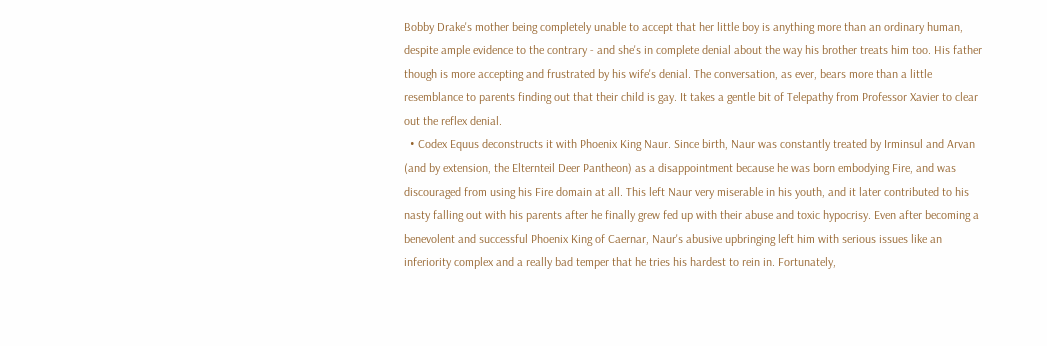Bobby Drake's mother being completely unable to accept that her little boy is anything more than an ordinary human, despite ample evidence to the contrary - and she's in complete denial about the way his brother treats him too. His father though is more accepting and frustrated by his wife's denial. The conversation, as ever, bears more than a little resemblance to parents finding out that their child is gay. It takes a gentle bit of Telepathy from Professor Xavier to clear out the reflex denial.
  • Codex Equus deconstructs it with Phoenix King Naur. Since birth, Naur was constantly treated by Irminsul and Arvan (and by extension, the Elternteil Deer Pantheon) as a disappointment because he was born embodying Fire, and was discouraged from using his Fire domain at all. This left Naur very miserable in his youth, and it later contributed to his nasty falling out with his parents after he finally grew fed up with their abuse and toxic hypocrisy. Even after becoming a benevolent and successful Phoenix King of Caernar, Naur's abusive upbringing left him with serious issues like an inferiority complex and a really bad temper that he tries his hardest to rein in. Fortunately,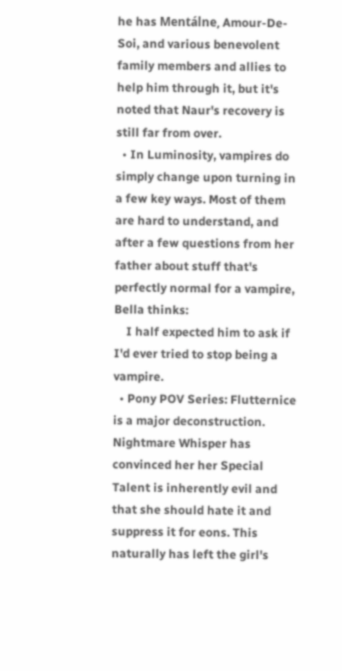he has Mentálne, Amour-De-Soi, and various benevolent family members and allies to help him through it, but it's noted that Naur's recovery is still far from over.
  • In Luminosity, vampires do simply change upon turning in a few key ways. Most of them are hard to understand, and after a few questions from her father about stuff that's perfectly normal for a vampire, Bella thinks:
    I half expected him to ask if I'd ever tried to stop being a vampire.
  • Pony POV Series: Flutternice is a major deconstruction. Nightmare Whisper has convinced her her Special Talent is inherently evil and that she should hate it and suppress it for eons. This naturally has left the girl's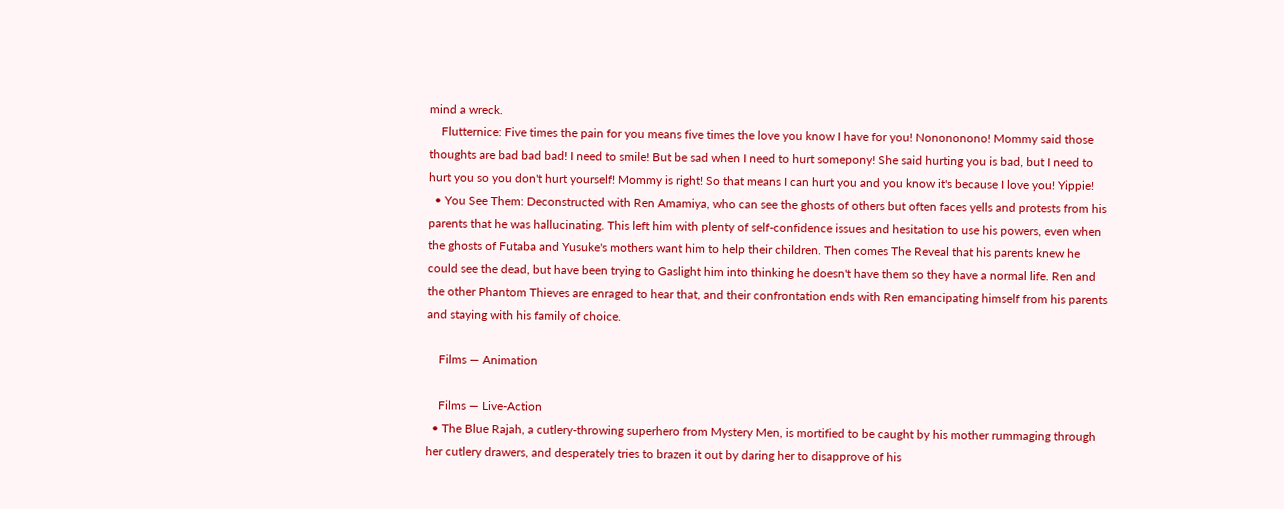mind a wreck.
    Flutternice: Five times the pain for you means five times the love you know I have for you! Nonononono! Mommy said those thoughts are bad bad bad! I need to smile! But be sad when I need to hurt somepony! She said hurting you is bad, but I need to hurt you so you don't hurt yourself! Mommy is right! So that means I can hurt you and you know it's because I love you! Yippie!
  • You See Them: Deconstructed with Ren Amamiya, who can see the ghosts of others but often faces yells and protests from his parents that he was hallucinating. This left him with plenty of self-confidence issues and hesitation to use his powers, even when the ghosts of Futaba and Yusuke's mothers want him to help their children. Then comes The Reveal that his parents knew he could see the dead, but have been trying to Gaslight him into thinking he doesn't have them so they have a normal life. Ren and the other Phantom Thieves are enraged to hear that, and their confrontation ends with Ren emancipating himself from his parents and staying with his family of choice.

    Films — Animation

    Films — Live-Action
  • The Blue Rajah, a cutlery-throwing superhero from Mystery Men, is mortified to be caught by his mother rummaging through her cutlery drawers, and desperately tries to brazen it out by daring her to disapprove of his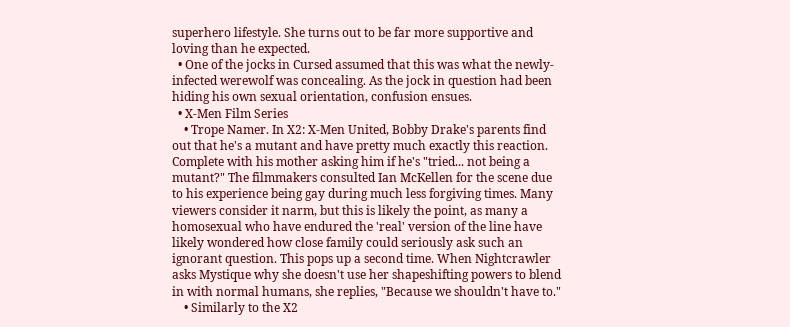superhero lifestyle. She turns out to be far more supportive and loving than he expected.
  • One of the jocks in Cursed assumed that this was what the newly-infected werewolf was concealing. As the jock in question had been hiding his own sexual orientation, confusion ensues.
  • X-Men Film Series
    • Trope Namer. In X2: X-Men United, Bobby Drake's parents find out that he's a mutant and have pretty much exactly this reaction. Complete with his mother asking him if he's "tried... not being a mutant?" The filmmakers consulted Ian McKellen for the scene due to his experience being gay during much less forgiving times. Many viewers consider it narm, but this is likely the point, as many a homosexual who have endured the 'real' version of the line have likely wondered how close family could seriously ask such an ignorant question. This pops up a second time. When Nightcrawler asks Mystique why she doesn't use her shapeshifting powers to blend in with normal humans, she replies, "Because we shouldn't have to."
    • Similarly to the X2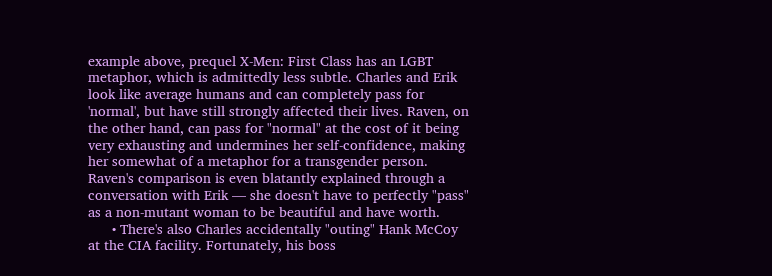example above, prequel X-Men: First Class has an LGBT metaphor, which is admittedly less subtle. Charles and Erik look like average humans and can completely pass for 'normal', but have still strongly affected their lives. Raven, on the other hand, can pass for "normal" at the cost of it being very exhausting and undermines her self-confidence, making her somewhat of a metaphor for a transgender person. Raven's comparison is even blatantly explained through a conversation with Erik — she doesn't have to perfectly "pass" as a non-mutant woman to be beautiful and have worth.
      • There's also Charles accidentally "outing" Hank McCoy at the CIA facility. Fortunately, his boss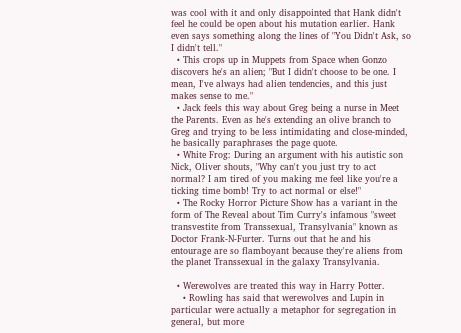was cool with it and only disappointed that Hank didn't feel he could be open about his mutation earlier. Hank even says something along the lines of "You Didn't Ask, so I didn't tell."
  • This crops up in Muppets from Space when Gonzo discovers he's an alien; "But I didn't choose to be one. I mean, I've always had alien tendencies, and this just makes sense to me."
  • Jack feels this way about Greg being a nurse in Meet the Parents. Even as he's extending an olive branch to Greg and trying to be less intimidating and close-minded, he basically paraphrases the page quote.
  • White Frog: During an argument with his autistic son Nick, Oliver shouts, "Why can't you just try to act normal? I am tired of you making me feel like you're a ticking time bomb! Try to act normal or else!"
  • The Rocky Horror Picture Show has a variant in the form of The Reveal about Tim Curry's infamous "sweet transvestite from Transsexual, Transylvania" known as Doctor Frank-N-Furter. Turns out that he and his entourage are so flamboyant because they're aliens from the planet Transsexual in the galaxy Transylvania.

  • Werewolves are treated this way in Harry Potter.
    • Rowling has said that werewolves and Lupin in particular were actually a metaphor for segregation in general, but more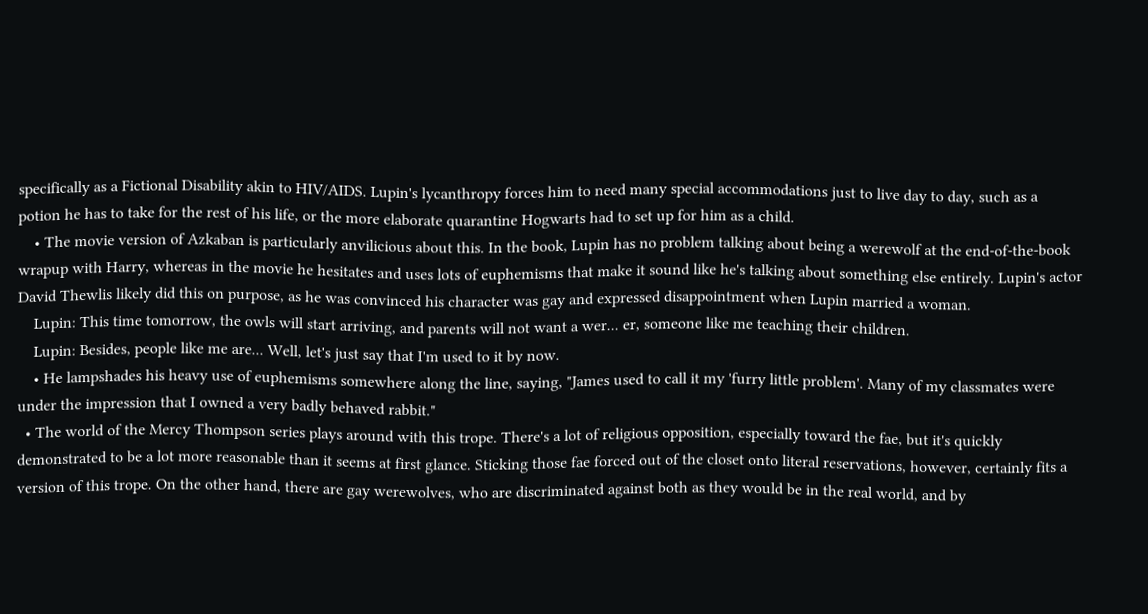specifically as a Fictional Disability akin to HIV/AIDS. Lupin's lycanthropy forces him to need many special accommodations just to live day to day, such as a potion he has to take for the rest of his life, or the more elaborate quarantine Hogwarts had to set up for him as a child.
    • The movie version of Azkaban is particularly anvilicious about this. In the book, Lupin has no problem talking about being a werewolf at the end-of-the-book wrapup with Harry, whereas in the movie he hesitates and uses lots of euphemisms that make it sound like he's talking about something else entirely. Lupin's actor David Thewlis likely did this on purpose, as he was convinced his character was gay and expressed disappointment when Lupin married a woman.
    Lupin: This time tomorrow, the owls will start arriving, and parents will not want a wer... er, someone like me teaching their children.
    Lupin: Besides, people like me are... Well, let's just say that I'm used to it by now.
    • He lampshades his heavy use of euphemisms somewhere along the line, saying, "James used to call it my 'furry little problem'. Many of my classmates were under the impression that I owned a very badly behaved rabbit."
  • The world of the Mercy Thompson series plays around with this trope. There's a lot of religious opposition, especially toward the fae, but it's quickly demonstrated to be a lot more reasonable than it seems at first glance. Sticking those fae forced out of the closet onto literal reservations, however, certainly fits a version of this trope. On the other hand, there are gay werewolves, who are discriminated against both as they would be in the real world, and by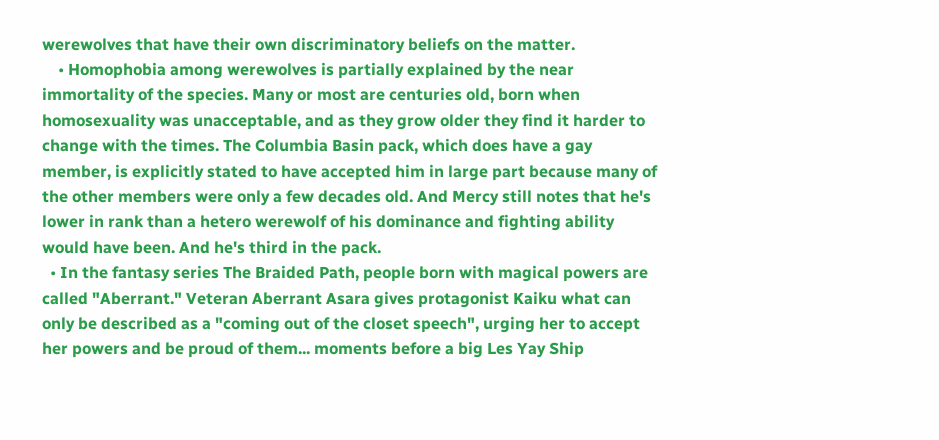werewolves that have their own discriminatory beliefs on the matter.
    • Homophobia among werewolves is partially explained by the near immortality of the species. Many or most are centuries old, born when homosexuality was unacceptable, and as they grow older they find it harder to change with the times. The Columbia Basin pack, which does have a gay member, is explicitly stated to have accepted him in large part because many of the other members were only a few decades old. And Mercy still notes that he's lower in rank than a hetero werewolf of his dominance and fighting ability would have been. And he's third in the pack.
  • In the fantasy series The Braided Path, people born with magical powers are called "Aberrant." Veteran Aberrant Asara gives protagonist Kaiku what can only be described as a "coming out of the closet speech", urging her to accept her powers and be proud of them... moments before a big Les Yay Ship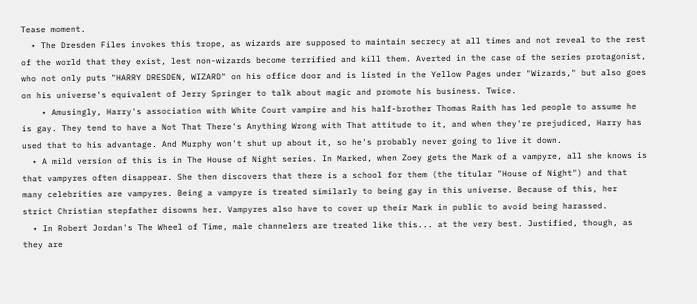Tease moment.
  • The Dresden Files invokes this trope, as wizards are supposed to maintain secrecy at all times and not reveal to the rest of the world that they exist, lest non-wizards become terrified and kill them. Averted in the case of the series protagonist, who not only puts "HARRY DRESDEN, WIZARD" on his office door and is listed in the Yellow Pages under "Wizards," but also goes on his universe's equivalent of Jerry Springer to talk about magic and promote his business. Twice.
    • Amusingly, Harry's association with White Court vampire and his half-brother Thomas Raith has led people to assume he is gay. They tend to have a Not That There's Anything Wrong with That attitude to it, and when they're prejudiced, Harry has used that to his advantage. And Murphy won't shut up about it, so he's probably never going to live it down.
  • A mild version of this is in The House of Night series. In Marked, when Zoey gets the Mark of a vampyre, all she knows is that vampyres often disappear. She then discovers that there is a school for them (the titular "House of Night") and that many celebrities are vampyres. Being a vampyre is treated similarly to being gay in this universe. Because of this, her strict Christian stepfather disowns her. Vampyres also have to cover up their Mark in public to avoid being harassed.
  • In Robert Jordan's The Wheel of Time, male channelers are treated like this... at the very best. Justified, though, as they are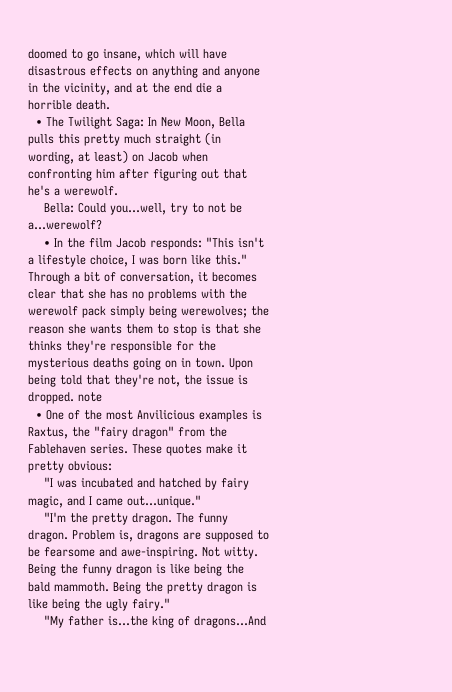doomed to go insane, which will have disastrous effects on anything and anyone in the vicinity, and at the end die a horrible death.
  • The Twilight Saga: In New Moon, Bella pulls this pretty much straight (in wording, at least) on Jacob when confronting him after figuring out that he's a werewolf.
    Bella: Could you...well, try to not be a...werewolf?
    • In the film Jacob responds: "This isn't a lifestyle choice, I was born like this." Through a bit of conversation, it becomes clear that she has no problems with the werewolf pack simply being werewolves; the reason she wants them to stop is that she thinks they're responsible for the mysterious deaths going on in town. Upon being told that they're not, the issue is dropped. note
  • One of the most Anvilicious examples is Raxtus, the "fairy dragon" from the Fablehaven series. These quotes make it pretty obvious:
    "I was incubated and hatched by fairy magic, and I came out...unique."
    "I'm the pretty dragon. The funny dragon. Problem is, dragons are supposed to be fearsome and awe-inspiring. Not witty. Being the funny dragon is like being the bald mammoth. Being the pretty dragon is like being the ugly fairy."
    "My father is...the king of dragons...And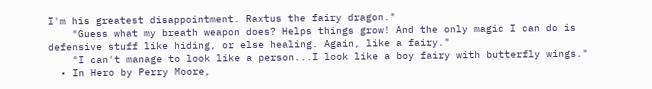I'm his greatest disappointment. Raxtus the fairy dragon."
    "Guess what my breath weapon does? Helps things grow! And the only magic I can do is defensive stuff like hiding, or else healing. Again, like a fairy."
    "I can't manage to look like a person...I look like a boy fairy with butterfly wings."
  • In Hero by Perry Moore,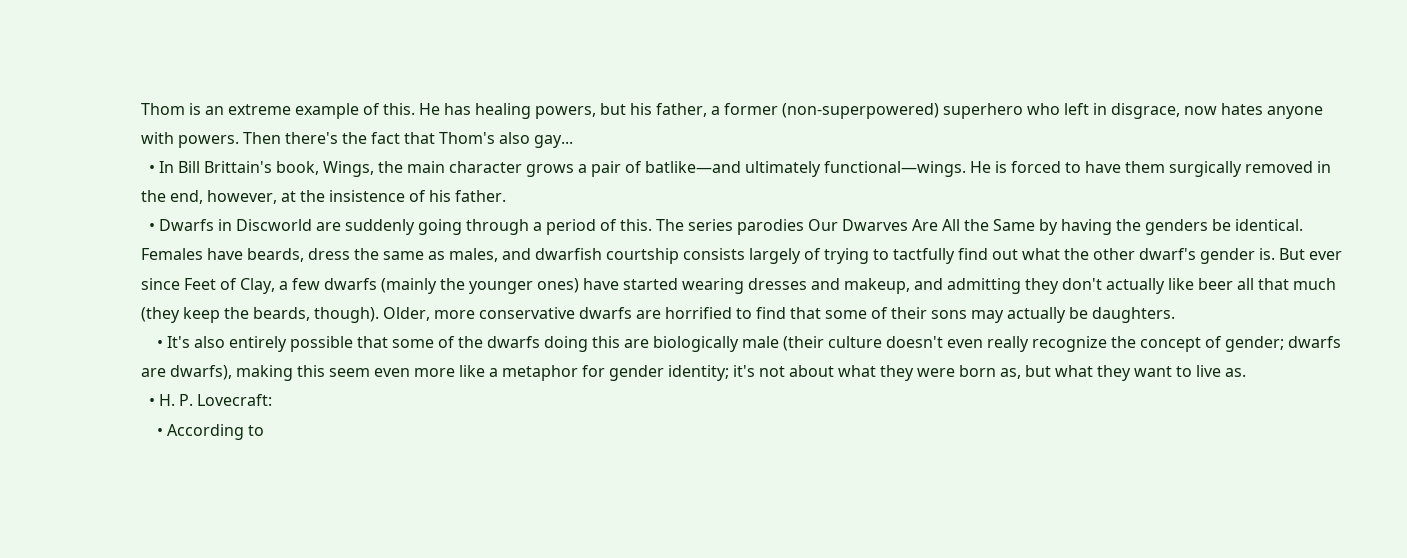Thom is an extreme example of this. He has healing powers, but his father, a former (non-superpowered) superhero who left in disgrace, now hates anyone with powers. Then there's the fact that Thom's also gay...
  • In Bill Brittain's book, Wings, the main character grows a pair of batlike—and ultimately functional—wings. He is forced to have them surgically removed in the end, however, at the insistence of his father.
  • Dwarfs in Discworld are suddenly going through a period of this. The series parodies Our Dwarves Are All the Same by having the genders be identical. Females have beards, dress the same as males, and dwarfish courtship consists largely of trying to tactfully find out what the other dwarf's gender is. But ever since Feet of Clay, a few dwarfs (mainly the younger ones) have started wearing dresses and makeup, and admitting they don't actually like beer all that much (they keep the beards, though). Older, more conservative dwarfs are horrified to find that some of their sons may actually be daughters.
    • It's also entirely possible that some of the dwarfs doing this are biologically male (their culture doesn't even really recognize the concept of gender; dwarfs are dwarfs), making this seem even more like a metaphor for gender identity; it's not about what they were born as, but what they want to live as.
  • H. P. Lovecraft:
    • According to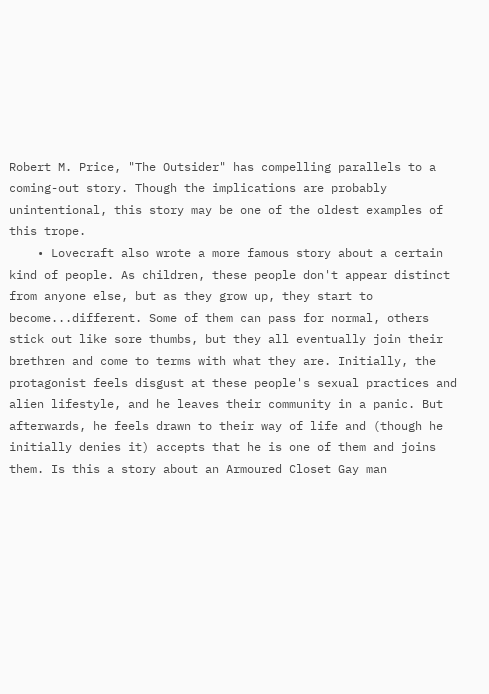Robert M. Price, "The Outsider" has compelling parallels to a coming-out story. Though the implications are probably unintentional, this story may be one of the oldest examples of this trope.
    • Lovecraft also wrote a more famous story about a certain kind of people. As children, these people don't appear distinct from anyone else, but as they grow up, they start to become...different. Some of them can pass for normal, others stick out like sore thumbs, but they all eventually join their brethren and come to terms with what they are. Initially, the protagonist feels disgust at these people's sexual practices and alien lifestyle, and he leaves their community in a panic. But afterwards, he feels drawn to their way of life and (though he initially denies it) accepts that he is one of them and joins them. Is this a story about an Armoured Closet Gay man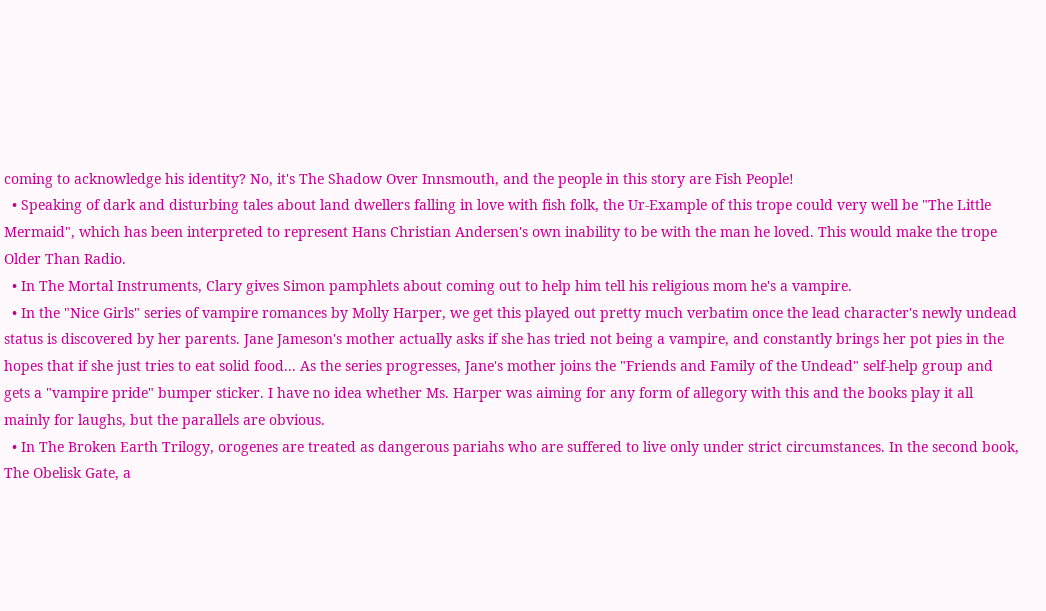coming to acknowledge his identity? No, it's The Shadow Over Innsmouth, and the people in this story are Fish People!
  • Speaking of dark and disturbing tales about land dwellers falling in love with fish folk, the Ur-Example of this trope could very well be "The Little Mermaid", which has been interpreted to represent Hans Christian Andersen's own inability to be with the man he loved. This would make the trope Older Than Radio.
  • In The Mortal Instruments, Clary gives Simon pamphlets about coming out to help him tell his religious mom he's a vampire.
  • In the "Nice Girls" series of vampire romances by Molly Harper, we get this played out pretty much verbatim once the lead character's newly undead status is discovered by her parents. Jane Jameson's mother actually asks if she has tried not being a vampire, and constantly brings her pot pies in the hopes that if she just tries to eat solid food... As the series progresses, Jane's mother joins the "Friends and Family of the Undead" self-help group and gets a "vampire pride" bumper sticker. I have no idea whether Ms. Harper was aiming for any form of allegory with this and the books play it all mainly for laughs, but the parallels are obvious.
  • In The Broken Earth Trilogy, orogenes are treated as dangerous pariahs who are suffered to live only under strict circumstances. In the second book, The Obelisk Gate, a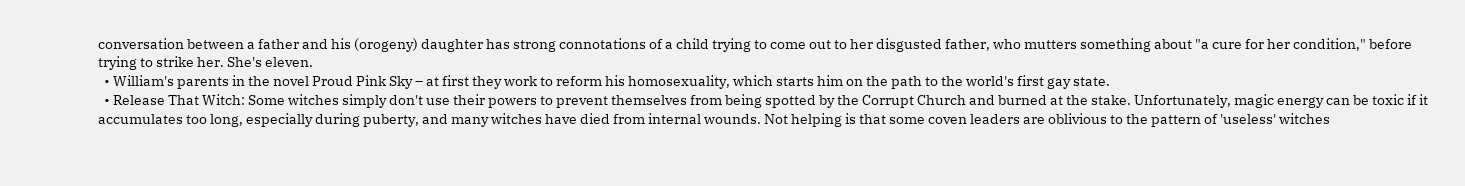conversation between a father and his (orogeny) daughter has strong connotations of a child trying to come out to her disgusted father, who mutters something about "a cure for her condition," before trying to strike her. She's eleven.
  • William's parents in the novel Proud Pink Sky – at first they work to reform his homosexuality, which starts him on the path to the world's first gay state.
  • Release That Witch: Some witches simply don't use their powers to prevent themselves from being spotted by the Corrupt Church and burned at the stake. Unfortunately, magic energy can be toxic if it accumulates too long, especially during puberty, and many witches have died from internal wounds. Not helping is that some coven leaders are oblivious to the pattern of 'useless' witches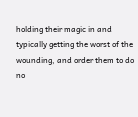holding their magic in and typically getting the worst of the wounding, and order them to do no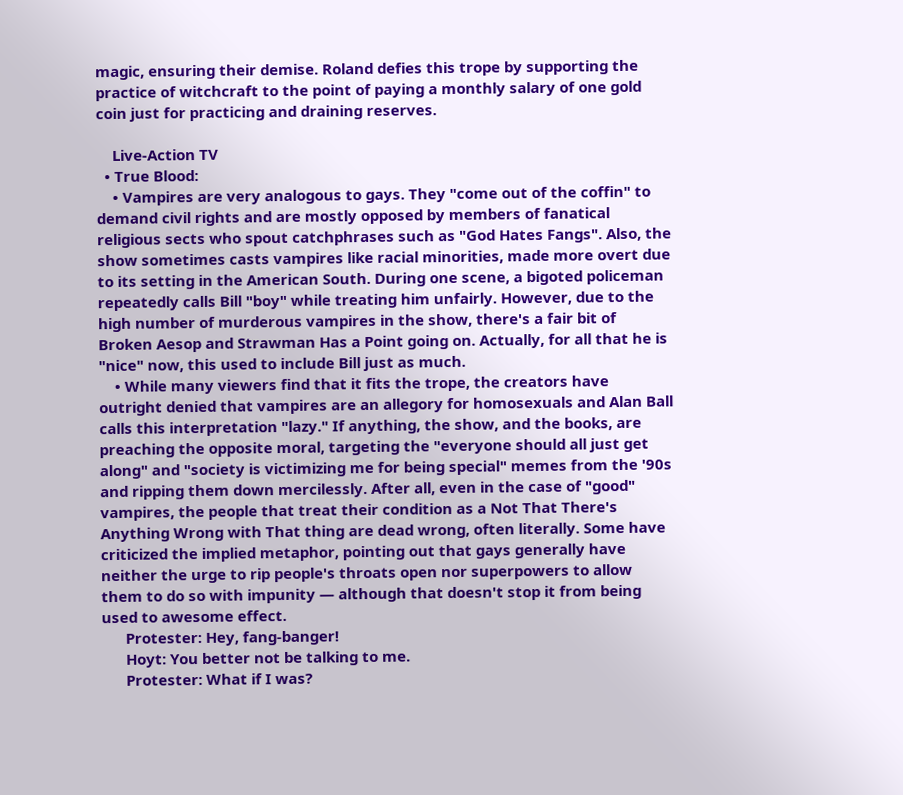magic, ensuring their demise. Roland defies this trope by supporting the practice of witchcraft to the point of paying a monthly salary of one gold coin just for practicing and draining reserves.

    Live-Action TV
  • True Blood:
    • Vampires are very analogous to gays. They "come out of the coffin" to demand civil rights and are mostly opposed by members of fanatical religious sects who spout catchphrases such as "God Hates Fangs". Also, the show sometimes casts vampires like racial minorities, made more overt due to its setting in the American South. During one scene, a bigoted policeman repeatedly calls Bill "boy" while treating him unfairly. However, due to the high number of murderous vampires in the show, there's a fair bit of Broken Aesop and Strawman Has a Point going on. Actually, for all that he is "nice" now, this used to include Bill just as much.
    • While many viewers find that it fits the trope, the creators have outright denied that vampires are an allegory for homosexuals and Alan Ball calls this interpretation "lazy." If anything, the show, and the books, are preaching the opposite moral, targeting the "everyone should all just get along" and "society is victimizing me for being special" memes from the '90s and ripping them down mercilessly. After all, even in the case of "good" vampires, the people that treat their condition as a Not That There's Anything Wrong with That thing are dead wrong, often literally. Some have criticized the implied metaphor, pointing out that gays generally have neither the urge to rip people's throats open nor superpowers to allow them to do so with impunity — although that doesn't stop it from being used to awesome effect.
      Protester: Hey, fang-banger!
      Hoyt: You better not be talking to me.
      Protester: What if I was?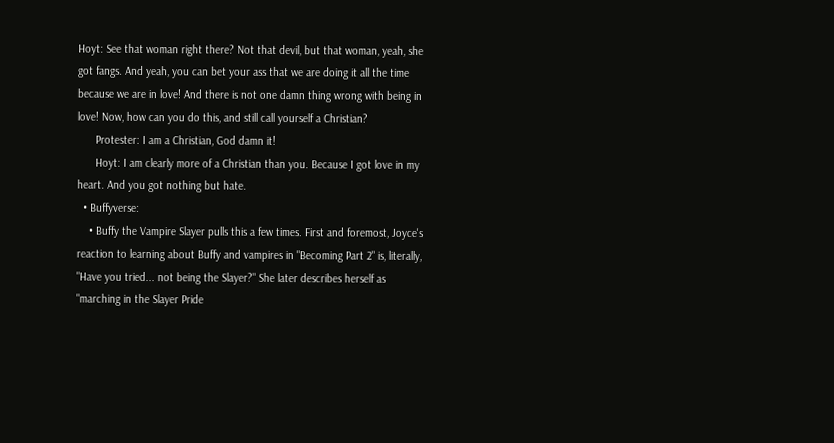Hoyt: See that woman right there? Not that devil, but that woman, yeah, she got fangs. And yeah, you can bet your ass that we are doing it all the time because we are in love! And there is not one damn thing wrong with being in love! Now, how can you do this, and still call yourself a Christian?
      Protester: I am a Christian, God damn it!
      Hoyt: I am clearly more of a Christian than you. Because I got love in my heart. And you got nothing but hate.
  • Buffyverse:
    • Buffy the Vampire Slayer pulls this a few times. First and foremost, Joyce's reaction to learning about Buffy and vampires in "Becoming Part 2" is, literally, "Have you tried... not being the Slayer?" She later describes herself as "marching in the Slayer Pride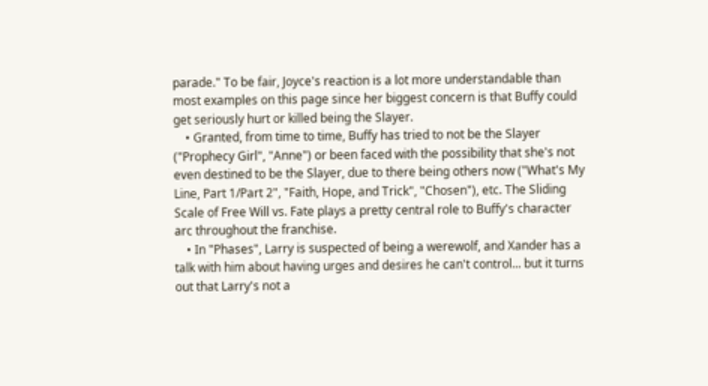parade." To be fair, Joyce's reaction is a lot more understandable than most examples on this page since her biggest concern is that Buffy could get seriously hurt or killed being the Slayer.
    • Granted, from time to time, Buffy has tried to not be the Slayer ("Prophecy Girl", "Anne") or been faced with the possibility that she's not even destined to be the Slayer, due to there being others now ("What's My Line, Part 1/Part 2", "Faith, Hope, and Trick", "Chosen"), etc. The Sliding Scale of Free Will vs. Fate plays a pretty central role to Buffy's character arc throughout the franchise.
    • In "Phases", Larry is suspected of being a werewolf, and Xander has a talk with him about having urges and desires he can't control... but it turns out that Larry's not a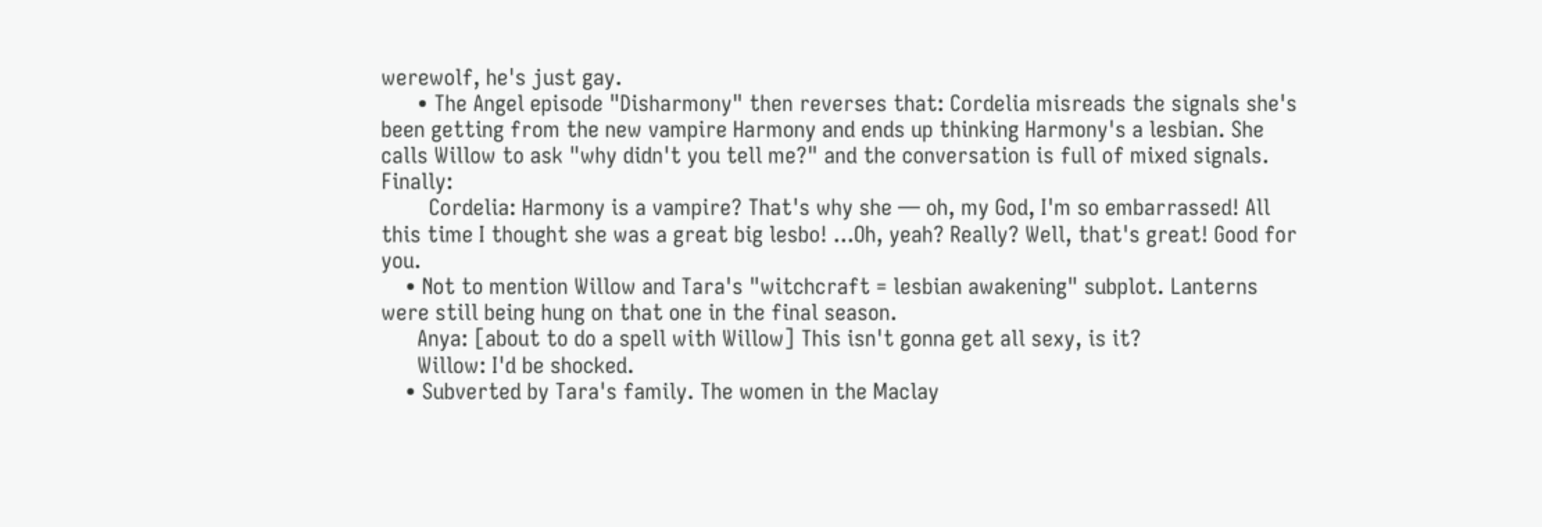werewolf, he's just gay.
      • The Angel episode "Disharmony" then reverses that: Cordelia misreads the signals she's been getting from the new vampire Harmony and ends up thinking Harmony's a lesbian. She calls Willow to ask "why didn't you tell me?" and the conversation is full of mixed signals. Finally:
        Cordelia: Harmony is a vampire? That's why she — oh, my God, I'm so embarrassed! All this time I thought she was a great big lesbo! ...Oh, yeah? Really? Well, that's great! Good for you.
    • Not to mention Willow and Tara's "witchcraft = lesbian awakening" subplot. Lanterns were still being hung on that one in the final season.
      Anya: [about to do a spell with Willow] This isn't gonna get all sexy, is it?
      Willow: I'd be shocked.
    • Subverted by Tara's family. The women in the Maclay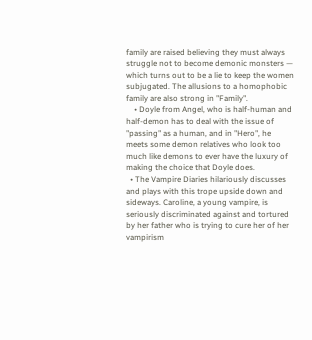family are raised believing they must always struggle not to become demonic monsters — which turns out to be a lie to keep the women subjugated. The allusions to a homophobic family are also strong in "Family".
    • Doyle from Angel, who is half-human and half-demon has to deal with the issue of "passing" as a human, and in "Hero", he meets some demon relatives who look too much like demons to ever have the luxury of making the choice that Doyle does.
  • The Vampire Diaries hilariously discusses and plays with this trope upside down and sideways. Caroline, a young vampire, is seriously discriminated against and tortured by her father who is trying to cure her of her vampirism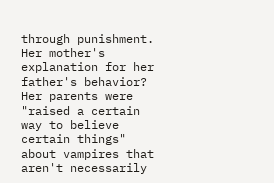through punishment. Her mother's explanation for her father's behavior? Her parents were "raised a certain way to believe certain things" about vampires that aren't necessarily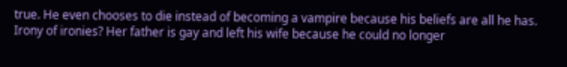true. He even chooses to die instead of becoming a vampire because his beliefs are all he has. Irony of ironies? Her father is gay and left his wife because he could no longer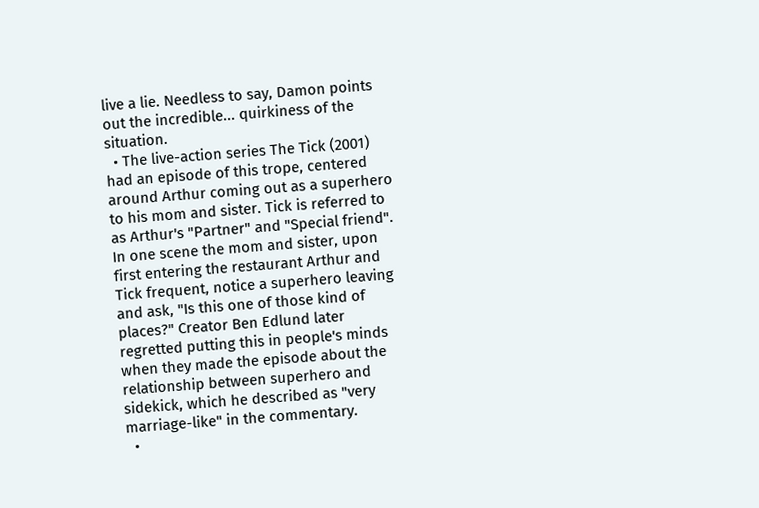live a lie. Needless to say, Damon points out the incredible... quirkiness of the situation.
  • The live-action series The Tick (2001) had an episode of this trope, centered around Arthur coming out as a superhero to his mom and sister. Tick is referred to as Arthur's "Partner" and "Special friend". In one scene the mom and sister, upon first entering the restaurant Arthur and Tick frequent, notice a superhero leaving and ask, "Is this one of those kind of places?" Creator Ben Edlund later regretted putting this in people's minds when they made the episode about the relationship between superhero and sidekick, which he described as "very marriage-like" in the commentary.
  •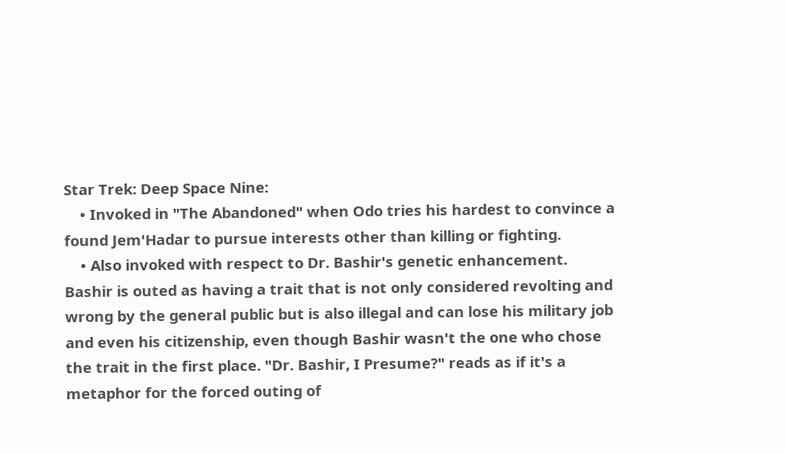Star Trek: Deep Space Nine:
    • Invoked in "The Abandoned" when Odo tries his hardest to convince a found Jem'Hadar to pursue interests other than killing or fighting.
    • Also invoked with respect to Dr. Bashir's genetic enhancement. Bashir is outed as having a trait that is not only considered revolting and wrong by the general public but is also illegal and can lose his military job and even his citizenship, even though Bashir wasn't the one who chose the trait in the first place. "Dr. Bashir, I Presume?" reads as if it's a metaphor for the forced outing of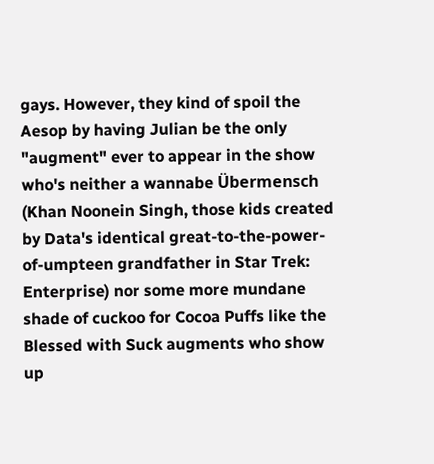gays. However, they kind of spoil the Aesop by having Julian be the only "augment" ever to appear in the show who's neither a wannabe Übermensch (Khan Noonein Singh, those kids created by Data's identical great-to-the-power-of-umpteen grandfather in Star Trek: Enterprise) nor some more mundane shade of cuckoo for Cocoa Puffs like the Blessed with Suck augments who show up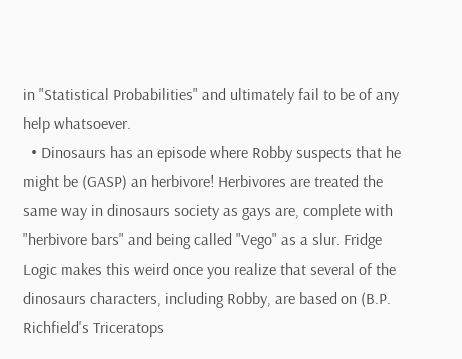in "Statistical Probabilities" and ultimately fail to be of any help whatsoever.
  • Dinosaurs has an episode where Robby suspects that he might be (GASP) an herbivore! Herbivores are treated the same way in dinosaurs society as gays are, complete with "herbivore bars" and being called "Vego" as a slur. Fridge Logic makes this weird once you realize that several of the dinosaurs characters, including Robby, are based on (B.P. Richfield's Triceratops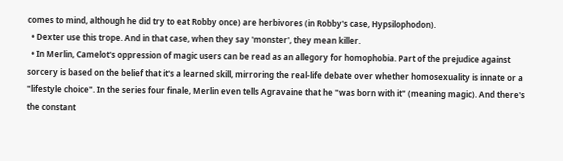comes to mind, although he did try to eat Robby once) are herbivores (in Robby's case, Hypsilophodon).
  • Dexter use this trope. And in that case, when they say 'monster', they mean killer.
  • In Merlin, Camelot's oppression of magic users can be read as an allegory for homophobia. Part of the prejudice against sorcery is based on the belief that it's a learned skill, mirroring the real-life debate over whether homosexuality is innate or a "lifestyle choice". In the series four finale, Merlin even tells Agravaine that he "was born with it" (meaning magic). And there's the constant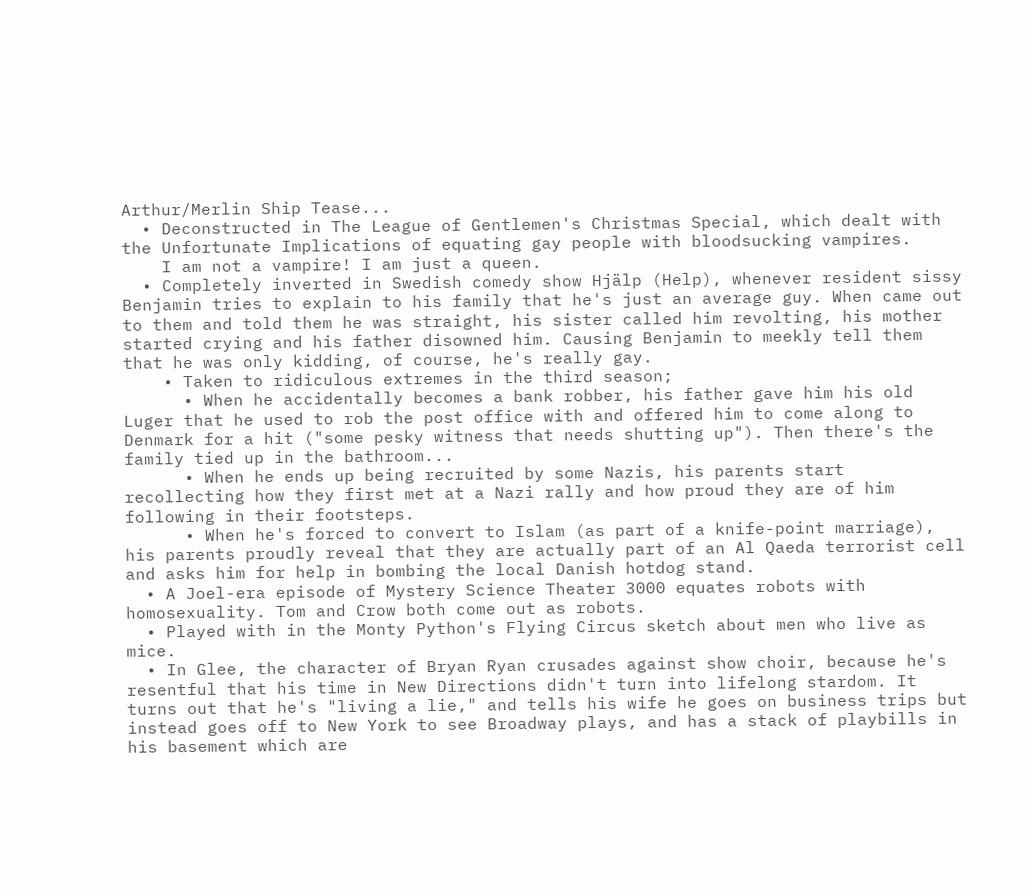Arthur/Merlin Ship Tease...
  • Deconstructed in The League of Gentlemen's Christmas Special, which dealt with the Unfortunate Implications of equating gay people with bloodsucking vampires.
    I am not a vampire! I am just a queen.
  • Completely inverted in Swedish comedy show Hjälp (Help), whenever resident sissy Benjamin tries to explain to his family that he's just an average guy. When came out to them and told them he was straight, his sister called him revolting, his mother started crying and his father disowned him. Causing Benjamin to meekly tell them that he was only kidding, of course, he's really gay.
    • Taken to ridiculous extremes in the third season;
      • When he accidentally becomes a bank robber, his father gave him his old Luger that he used to rob the post office with and offered him to come along to Denmark for a hit ("some pesky witness that needs shutting up"). Then there's the family tied up in the bathroom...
      • When he ends up being recruited by some Nazis, his parents start recollecting how they first met at a Nazi rally and how proud they are of him following in their footsteps.
      • When he's forced to convert to Islam (as part of a knife-point marriage), his parents proudly reveal that they are actually part of an Al Qaeda terrorist cell and asks him for help in bombing the local Danish hotdog stand.
  • A Joel-era episode of Mystery Science Theater 3000 equates robots with homosexuality. Tom and Crow both come out as robots.
  • Played with in the Monty Python's Flying Circus sketch about men who live as mice.
  • In Glee, the character of Bryan Ryan crusades against show choir, because he's resentful that his time in New Directions didn't turn into lifelong stardom. It turns out that he's "living a lie," and tells his wife he goes on business trips but instead goes off to New York to see Broadway plays, and has a stack of playbills in his basement which are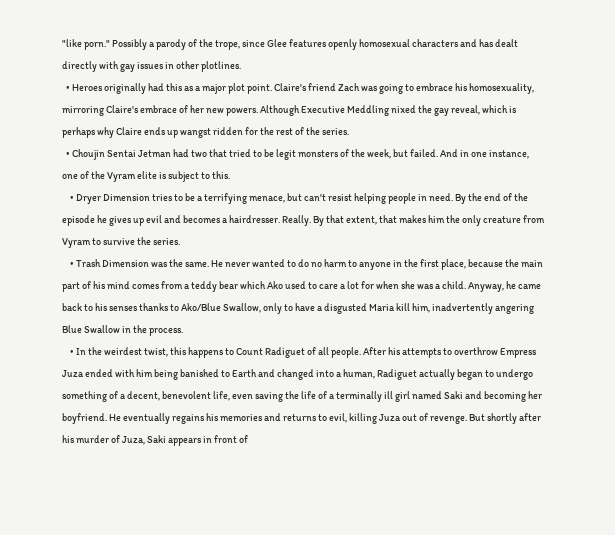"like porn." Possibly a parody of the trope, since Glee features openly homosexual characters and has dealt directly with gay issues in other plotlines.
  • Heroes originally had this as a major plot point. Claire's friend Zach was going to embrace his homosexuality, mirroring Claire's embrace of her new powers. Although Executive Meddling nixed the gay reveal, which is perhaps why Claire ends up wangst ridden for the rest of the series.
  • Choujin Sentai Jetman had two that tried to be legit monsters of the week, but failed. And in one instance, one of the Vyram elite is subject to this.
    • Dryer Dimension tries to be a terrifying menace, but can't resist helping people in need. By the end of the episode he gives up evil and becomes a hairdresser. Really. By that extent, that makes him the only creature from Vyram to survive the series.
    • Trash Dimension was the same. He never wanted to do no harm to anyone in the first place, because the main part of his mind comes from a teddy bear which Ako used to care a lot for when she was a child. Anyway, he came back to his senses thanks to Ako/Blue Swallow, only to have a disgusted Maria kill him, inadvertently angering Blue Swallow in the process.
    • In the weirdest twist, this happens to Count Radiguet of all people. After his attempts to overthrow Empress Juza ended with him being banished to Earth and changed into a human, Radiguet actually began to undergo something of a decent, benevolent life, even saving the life of a terminally ill girl named Saki and becoming her boyfriend. He eventually regains his memories and returns to evil, killing Juza out of revenge. But shortly after his murder of Juza, Saki appears in front of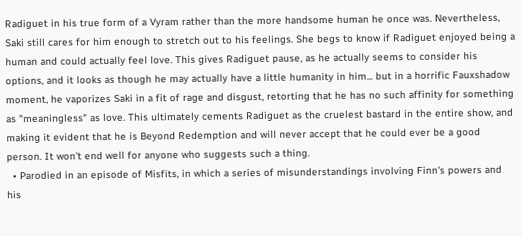Radiguet in his true form of a Vyram rather than the more handsome human he once was. Nevertheless, Saki still cares for him enough to stretch out to his feelings. She begs to know if Radiguet enjoyed being a human and could actually feel love. This gives Radiguet pause, as he actually seems to consider his options, and it looks as though he may actually have a little humanity in him... but in a horrific Fauxshadow moment, he vaporizes Saki in a fit of rage and disgust, retorting that he has no such affinity for something as "meaningless" as love. This ultimately cements Radiguet as the cruelest bastard in the entire show, and making it evident that he is Beyond Redemption and will never accept that he could ever be a good person. It won't end well for anyone who suggests such a thing.
  • Parodied in an episode of Misfits, in which a series of misunderstandings involving Finn's powers and his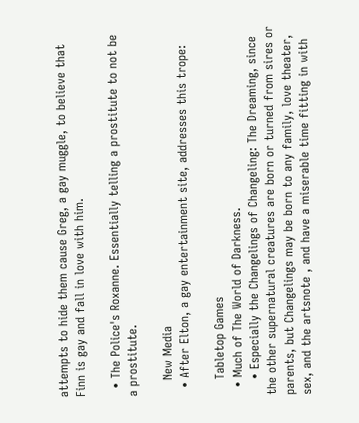attempts to hide them cause Greg, a gay muggle, to believe that Finn is gay and fall in love with him.

  • The Police's Roxanne. Essentially telling a prostitute to not be a prostitute.

    New Media
  • After Elton, a gay entertainment site, addresses this trope:

    Tabletop Games
  • Much of The World of Darkness.
    • Especially the Changelings of Changeling: The Dreaming, since the other supernatural creatures are born or turned from sires or parents, but Changelings may be born to any family, love theater, sex, and the artsnote , and have a miserable time fitting in with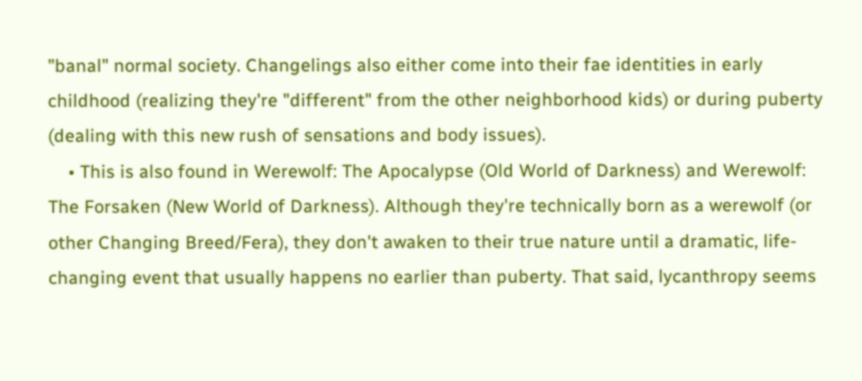"banal" normal society. Changelings also either come into their fae identities in early childhood (realizing they're "different" from the other neighborhood kids) or during puberty (dealing with this new rush of sensations and body issues).
    • This is also found in Werewolf: The Apocalypse (Old World of Darkness) and Werewolf: The Forsaken (New World of Darkness). Although they're technically born as a werewolf (or other Changing Breed/Fera), they don't awaken to their true nature until a dramatic, life-changing event that usually happens no earlier than puberty. That said, lycanthropy seems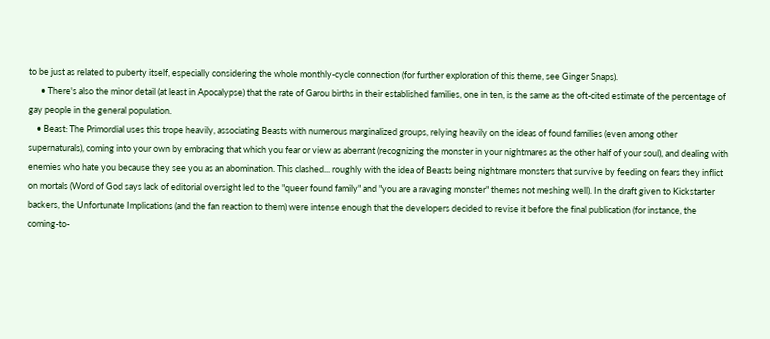to be just as related to puberty itself, especially considering the whole monthly-cycle connection (for further exploration of this theme, see Ginger Snaps).
      • There's also the minor detail (at least in Apocalypse) that the rate of Garou births in their established families, one in ten, is the same as the oft-cited estimate of the percentage of gay people in the general population.
    • Beast: The Primordial uses this trope heavily, associating Beasts with numerous marginalized groups, relying heavily on the ideas of found families (even among other supernaturals), coming into your own by embracing that which you fear or view as aberrant (recognizing the monster in your nightmares as the other half of your soul), and dealing with enemies who hate you because they see you as an abomination. This clashed... roughly with the idea of Beasts being nightmare monsters that survive by feeding on fears they inflict on mortals (Word of God says lack of editorial oversight led to the "queer found family" and "you are a ravaging monster" themes not meshing well). In the draft given to Kickstarter backers, the Unfortunate Implications (and the fan reaction to them) were intense enough that the developers decided to revise it before the final publication (for instance, the coming-to-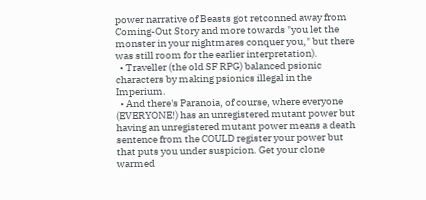power narrative of Beasts got retconned away from Coming-Out Story and more towards "you let the monster in your nightmares conquer you," but there was still room for the earlier interpretation).
  • Traveller (the old SF RPG) balanced psionic characters by making psionics illegal in the Imperium.
  • And there's Paranoia, of course, where everyone (EVERYONE!) has an unregistered mutant power but having an unregistered mutant power means a death sentence from the COULD register your power but that puts you under suspicion. Get your clone warmed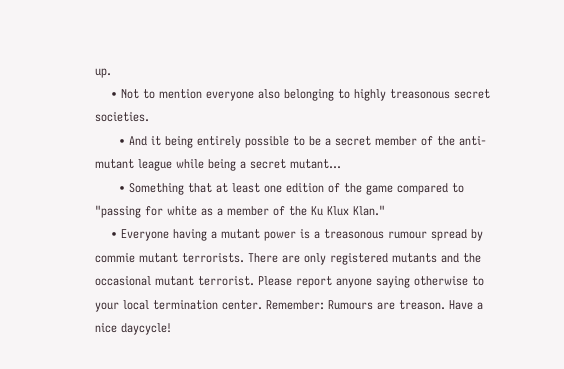up.
    • Not to mention everyone also belonging to highly treasonous secret societies.
      • And it being entirely possible to be a secret member of the anti-mutant league while being a secret mutant...
      • Something that at least one edition of the game compared to "passing for white as a member of the Ku Klux Klan."
    • Everyone having a mutant power is a treasonous rumour spread by commie mutant terrorists. There are only registered mutants and the occasional mutant terrorist. Please report anyone saying otherwise to your local termination center. Remember: Rumours are treason. Have a nice daycycle!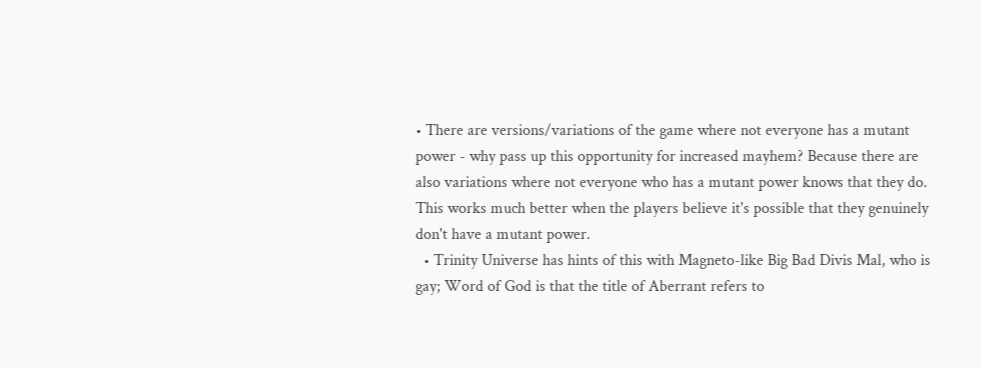• There are versions/variations of the game where not everyone has a mutant power - why pass up this opportunity for increased mayhem? Because there are also variations where not everyone who has a mutant power knows that they do. This works much better when the players believe it's possible that they genuinely don't have a mutant power.
  • Trinity Universe has hints of this with Magneto-like Big Bad Divis Mal, who is gay; Word of God is that the title of Aberrant refers to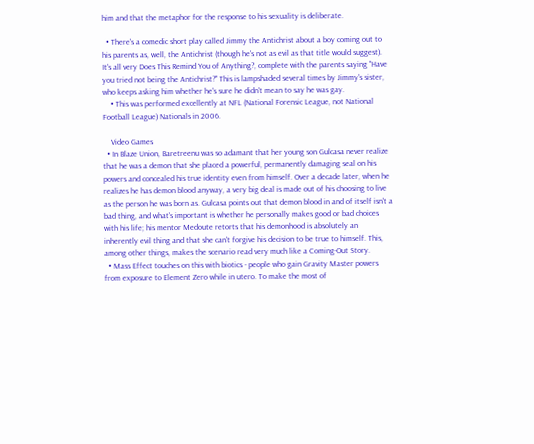him and that the metaphor for the response to his sexuality is deliberate.

  • There's a comedic short play called Jimmy the Antichrist about a boy coming out to his parents as, well, the Antichrist (though he's not as evil as that title would suggest). It's all very Does This Remind You of Anything?, complete with the parents saying "Have you tried not being the Antichrist?" This is lampshaded several times by Jimmy's sister, who keeps asking him whether he's sure he didn't mean to say he was gay.
    • This was performed excellently at NFL (National Forensic League, not National Football League) Nationals in 2006.

    Video Games
  • In Blaze Union, Baretreenu was so adamant that her young son Gulcasa never realize that he was a demon that she placed a powerful, permanently damaging seal on his powers and concealed his true identity even from himself. Over a decade later, when he realizes he has demon blood anyway, a very big deal is made out of his choosing to live as the person he was born as. Gulcasa points out that demon blood in and of itself isn't a bad thing, and what's important is whether he personally makes good or bad choices with his life; his mentor Medoute retorts that his demonhood is absolutely an inherently evil thing and that she can't forgive his decision to be true to himself. This, among other things, makes the scenario read very much like a Coming-Out Story.
  • Mass Effect touches on this with biotics - people who gain Gravity Master powers from exposure to Element Zero while in utero. To make the most of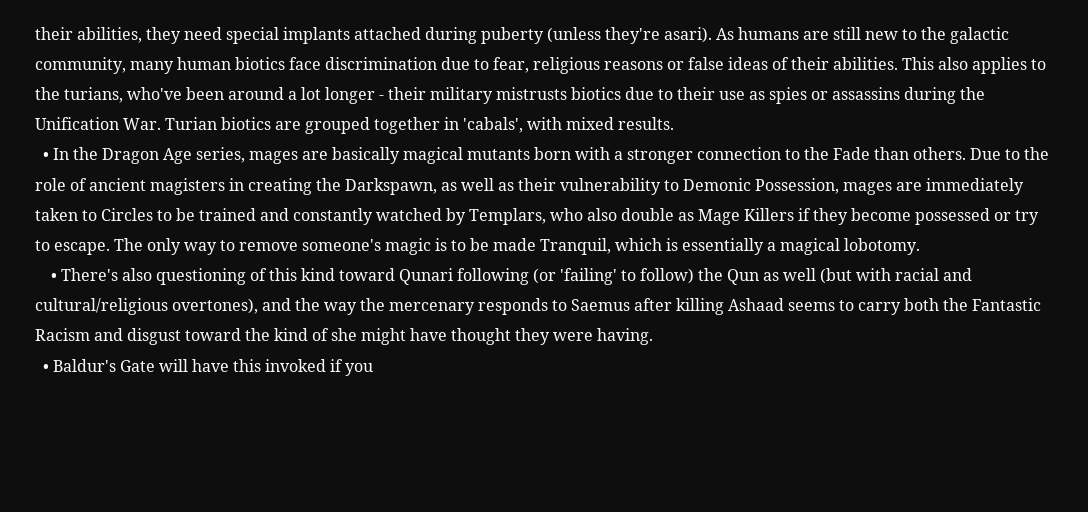their abilities, they need special implants attached during puberty (unless they're asari). As humans are still new to the galactic community, many human biotics face discrimination due to fear, religious reasons or false ideas of their abilities. This also applies to the turians, who've been around a lot longer - their military mistrusts biotics due to their use as spies or assassins during the Unification War. Turian biotics are grouped together in 'cabals', with mixed results.
  • In the Dragon Age series, mages are basically magical mutants born with a stronger connection to the Fade than others. Due to the role of ancient magisters in creating the Darkspawn, as well as their vulnerability to Demonic Possession, mages are immediately taken to Circles to be trained and constantly watched by Templars, who also double as Mage Killers if they become possessed or try to escape. The only way to remove someone's magic is to be made Tranquil, which is essentially a magical lobotomy.
    • There's also questioning of this kind toward Qunari following (or 'failing' to follow) the Qun as well (but with racial and cultural/religious overtones), and the way the mercenary responds to Saemus after killing Ashaad seems to carry both the Fantastic Racism and disgust toward the kind of she might have thought they were having.
  • Baldur's Gate will have this invoked if you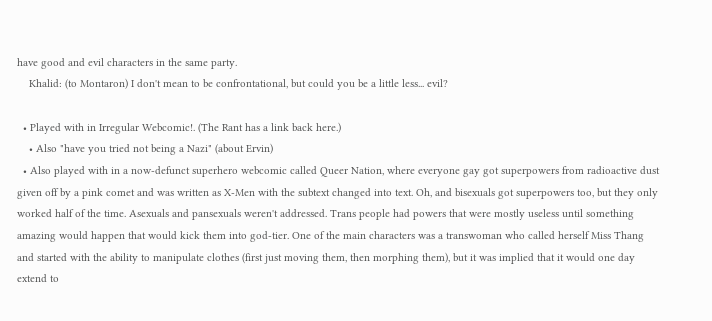have good and evil characters in the same party.
    Khalid: (to Montaron) I don't mean to be confrontational, but could you be a little less... evil?

  • Played with in Irregular Webcomic!. (The Rant has a link back here.)
    • Also "have you tried not being a Nazi" (about Ervin)
  • Also played with in a now-defunct superhero webcomic called Queer Nation, where everyone gay got superpowers from radioactive dust given off by a pink comet and was written as X-Men with the subtext changed into text. Oh, and bisexuals got superpowers too, but they only worked half of the time. Asexuals and pansexuals weren't addressed. Trans people had powers that were mostly useless until something amazing would happen that would kick them into god-tier. One of the main characters was a transwoman who called herself Miss Thang and started with the ability to manipulate clothes (first just moving them, then morphing them), but it was implied that it would one day extend to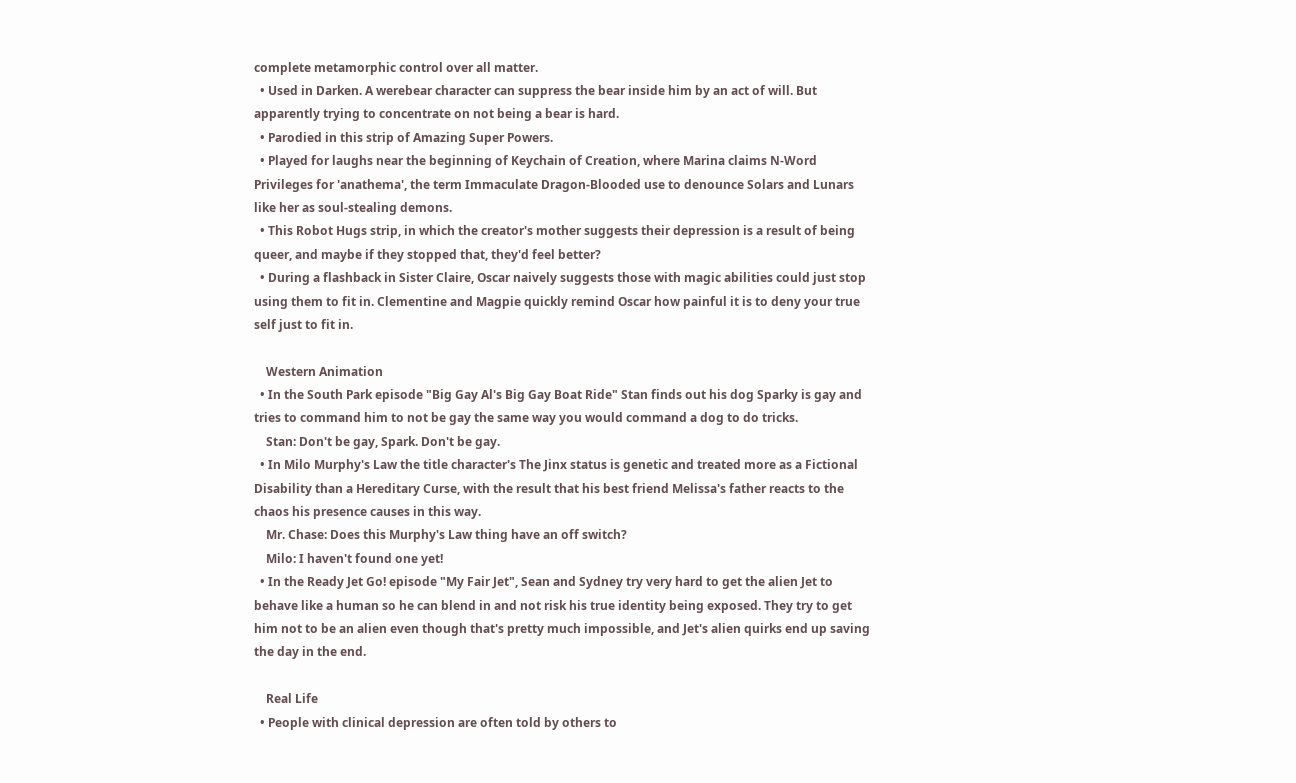complete metamorphic control over all matter.
  • Used in Darken. A werebear character can suppress the bear inside him by an act of will. But apparently trying to concentrate on not being a bear is hard.
  • Parodied in this strip of Amazing Super Powers.
  • Played for laughs near the beginning of Keychain of Creation, where Marina claims N-Word Privileges for 'anathema', the term Immaculate Dragon-Blooded use to denounce Solars and Lunars like her as soul-stealing demons.
  • This Robot Hugs strip, in which the creator's mother suggests their depression is a result of being queer, and maybe if they stopped that, they'd feel better?
  • During a flashback in Sister Claire, Oscar naively suggests those with magic abilities could just stop using them to fit in. Clementine and Magpie quickly remind Oscar how painful it is to deny your true self just to fit in.

    Western Animation
  • In the South Park episode "Big Gay Al's Big Gay Boat Ride" Stan finds out his dog Sparky is gay and tries to command him to not be gay the same way you would command a dog to do tricks.
    Stan: Don't be gay, Spark. Don't be gay.
  • In Milo Murphy's Law the title character's The Jinx status is genetic and treated more as a Fictional Disability than a Hereditary Curse, with the result that his best friend Melissa's father reacts to the chaos his presence causes in this way.
    Mr. Chase: Does this Murphy's Law thing have an off switch?
    Milo: I haven't found one yet!
  • In the Ready Jet Go! episode "My Fair Jet", Sean and Sydney try very hard to get the alien Jet to behave like a human so he can blend in and not risk his true identity being exposed. They try to get him not to be an alien even though that's pretty much impossible, and Jet's alien quirks end up saving the day in the end.

    Real Life
  • People with clinical depression are often told by others to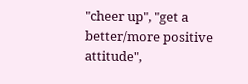"cheer up", "get a better/more positive attitude",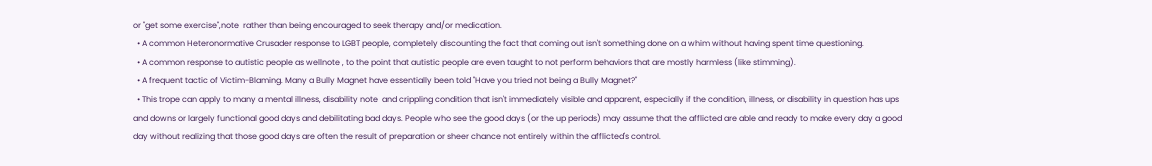or "get some exercise",note  rather than being encouraged to seek therapy and/or medication.
  • A common Heteronormative Crusader response to LGBT people, completely discounting the fact that coming out isn't something done on a whim without having spent time questioning.
  • A common response to autistic people as wellnote , to the point that autistic people are even taught to not perform behaviors that are mostly harmless (like stimming).
  • A frequent tactic of Victim-Blaming. Many a Bully Magnet have essentially been told "Have you tried not being a Bully Magnet?"
  • This trope can apply to many a mental illness, disability note  and crippling condition that isn't immediately visible and apparent, especially if the condition, illness, or disability in question has ups and downs or largely functional good days and debilitating bad days. People who see the good days (or the up periods) may assume that the afflicted are able and ready to make every day a good day without realizing that those good days are often the result of preparation or sheer chance not entirely within the afflicted's control.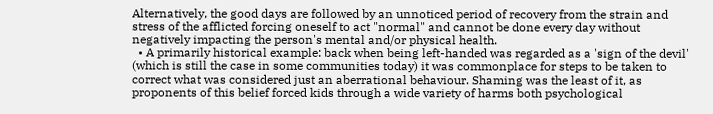Alternatively, the good days are followed by an unnoticed period of recovery from the strain and stress of the afflicted forcing oneself to act "normal" and cannot be done every day without negatively impacting the person's mental and/or physical health.
  • A primarily historical example: back when being left-handed was regarded as a 'sign of the devil' (which is still the case in some communities today) it was commonplace for steps to be taken to correct what was considered just an aberrational behaviour. Shaming was the least of it, as proponents of this belief forced kids through a wide variety of harms both psychological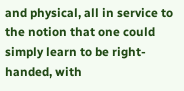and physical, all in service to the notion that one could simply learn to be right-handed, with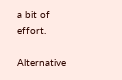a bit of effort.

Alternative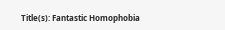Title(s): Fantastic Homophobia